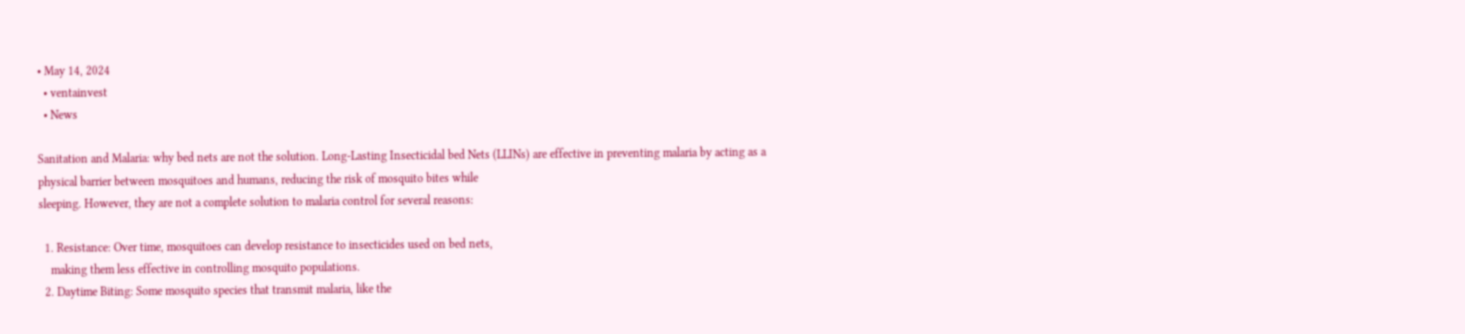• May 14, 2024
  • ventainvest
  • News

Sanitation and Malaria: why bed nets are not the solution. Long-Lasting Insecticidal bed Nets (LLINs) are effective in preventing malaria by acting as a
physical barrier between mosquitoes and humans, reducing the risk of mosquito bites while
sleeping. However, they are not a complete solution to malaria control for several reasons:

  1. Resistance: Over time, mosquitoes can develop resistance to insecticides used on bed nets,
    making them less effective in controlling mosquito populations.
  2. Daytime Biting: Some mosquito species that transmit malaria, like the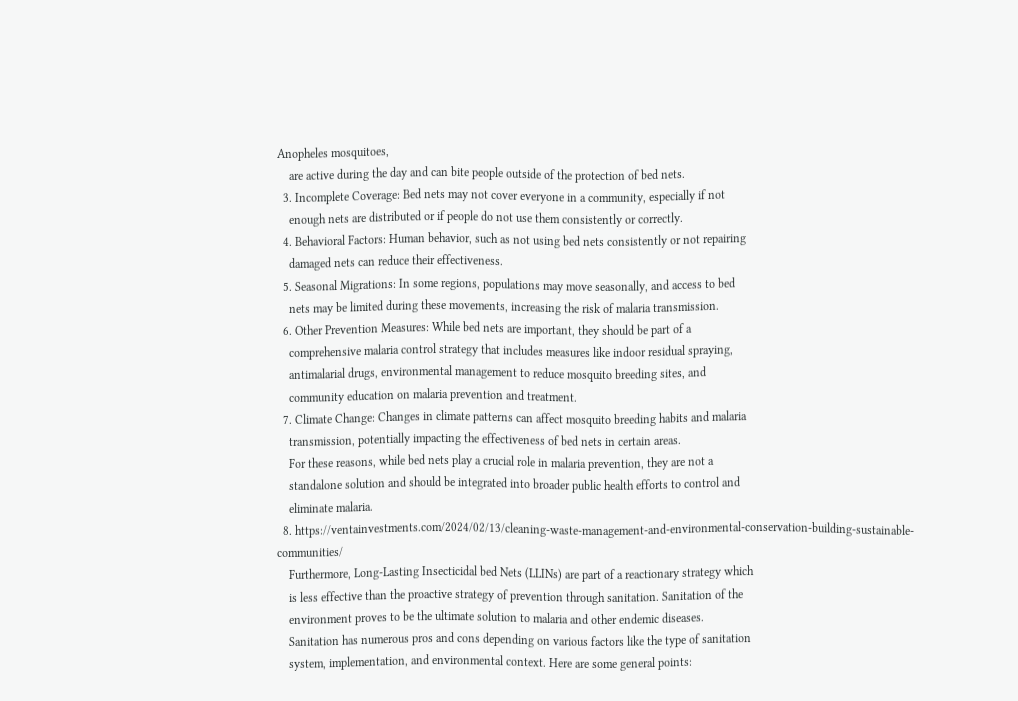Anopheles mosquitoes,
    are active during the day and can bite people outside of the protection of bed nets.
  3. Incomplete Coverage: Bed nets may not cover everyone in a community, especially if not
    enough nets are distributed or if people do not use them consistently or correctly.
  4. Behavioral Factors: Human behavior, such as not using bed nets consistently or not repairing
    damaged nets can reduce their effectiveness.
  5. Seasonal Migrations: In some regions, populations may move seasonally, and access to bed
    nets may be limited during these movements, increasing the risk of malaria transmission.
  6. Other Prevention Measures: While bed nets are important, they should be part of a
    comprehensive malaria control strategy that includes measures like indoor residual spraying,
    antimalarial drugs, environmental management to reduce mosquito breeding sites, and
    community education on malaria prevention and treatment.
  7. Climate Change: Changes in climate patterns can affect mosquito breeding habits and malaria
    transmission, potentially impacting the effectiveness of bed nets in certain areas.
    For these reasons, while bed nets play a crucial role in malaria prevention, they are not a
    standalone solution and should be integrated into broader public health efforts to control and
    eliminate malaria.
  8. https://ventainvestments.com/2024/02/13/cleaning-waste-management-and-environmental-conservation-building-sustainable-communities/
    Furthermore, Long-Lasting Insecticidal bed Nets (LLINs) are part of a reactionary strategy which
    is less effective than the proactive strategy of prevention through sanitation. Sanitation of the
    environment proves to be the ultimate solution to malaria and other endemic diseases.
    Sanitation has numerous pros and cons depending on various factors like the type of sanitation
    system, implementation, and environmental context. Here are some general points: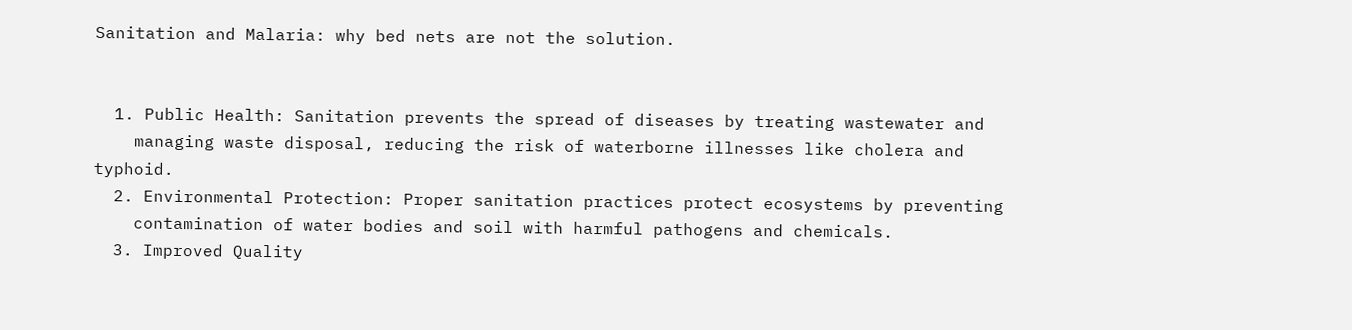Sanitation and Malaria: why bed nets are not the solution.


  1. Public Health: Sanitation prevents the spread of diseases by treating wastewater and
    managing waste disposal, reducing the risk of waterborne illnesses like cholera and typhoid.
  2. Environmental Protection: Proper sanitation practices protect ecosystems by preventing
    contamination of water bodies and soil with harmful pathogens and chemicals.
  3. Improved Quality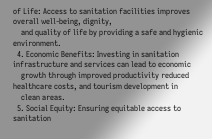of Life: Access to sanitation facilities improves overall well-being, dignity,
    and quality of life by providing a safe and hygienic environment.
  4. Economic Benefits: Investing in sanitation infrastructure and services can lead to economic
    growth through improved productivity reduced healthcare costs, and tourism development in
    clean areas.
  5. Social Equity: Ensuring equitable access to sanitation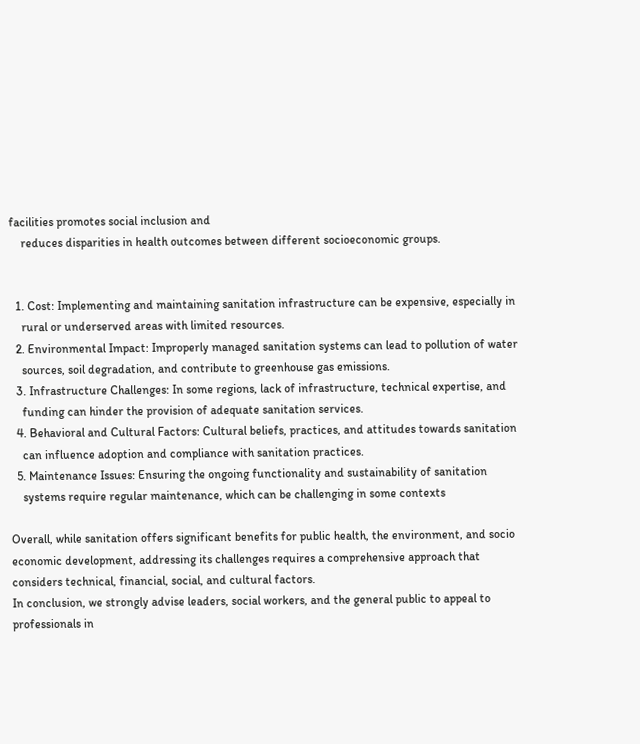facilities promotes social inclusion and
    reduces disparities in health outcomes between different socioeconomic groups.


  1. Cost: Implementing and maintaining sanitation infrastructure can be expensive, especially in
    rural or underserved areas with limited resources.
  2. Environmental Impact: Improperly managed sanitation systems can lead to pollution of water
    sources, soil degradation, and contribute to greenhouse gas emissions.
  3. Infrastructure Challenges: In some regions, lack of infrastructure, technical expertise, and
    funding can hinder the provision of adequate sanitation services.
  4. Behavioral and Cultural Factors: Cultural beliefs, practices, and attitudes towards sanitation
    can influence adoption and compliance with sanitation practices.
  5. Maintenance Issues: Ensuring the ongoing functionality and sustainability of sanitation
    systems require regular maintenance, which can be challenging in some contexts

Overall, while sanitation offers significant benefits for public health, the environment, and socio
economic development, addressing its challenges requires a comprehensive approach that
considers technical, financial, social, and cultural factors.
In conclusion, we strongly advise leaders, social workers, and the general public to appeal to
professionals in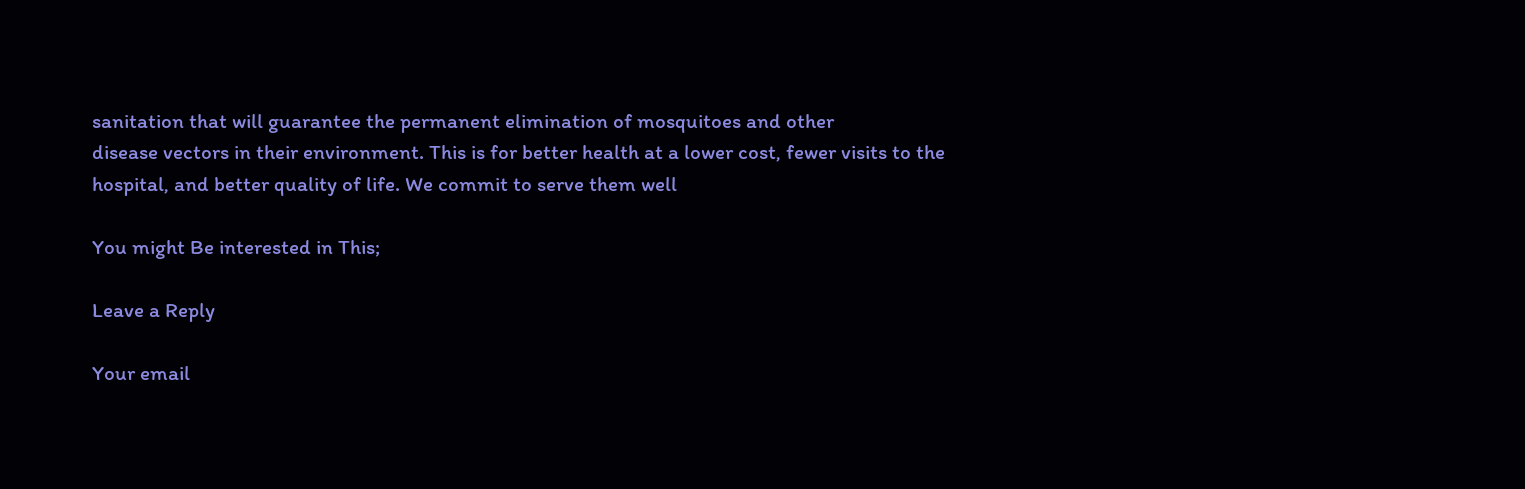sanitation that will guarantee the permanent elimination of mosquitoes and other
disease vectors in their environment. This is for better health at a lower cost, fewer visits to the
hospital, and better quality of life. We commit to serve them well

You might Be interested in This;

Leave a Reply

Your email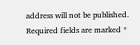address will not be published. Required fields are marked *